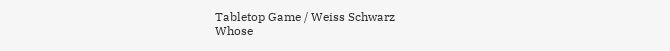Tabletop Game / Weiss Schwarz
Whose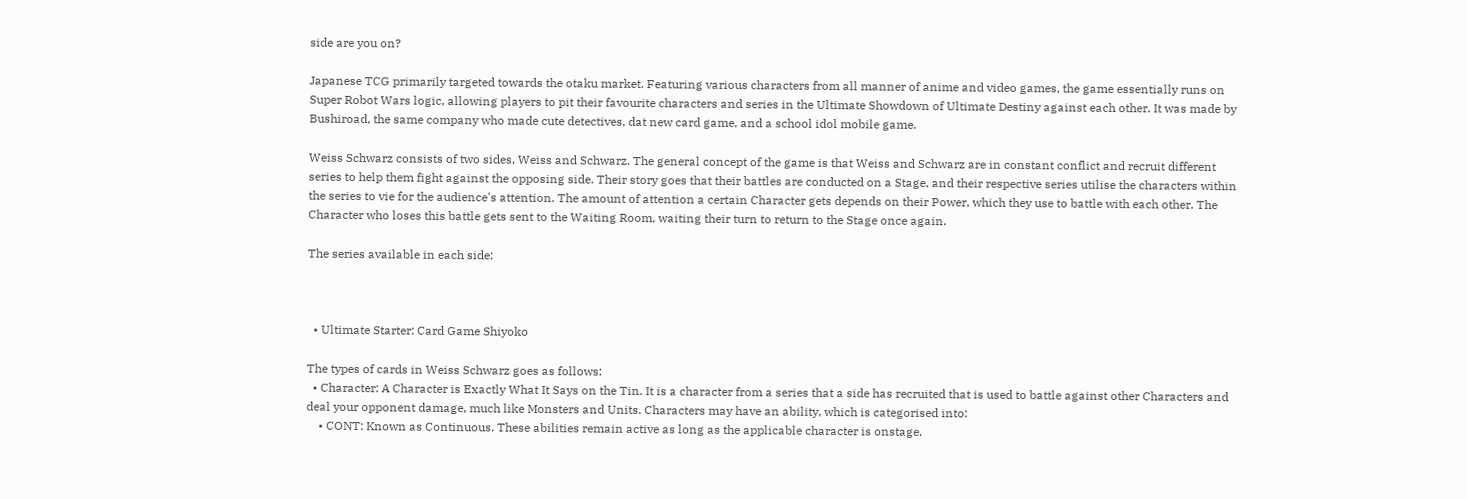side are you on?

Japanese TCG primarily targeted towards the otaku market. Featuring various characters from all manner of anime and video games, the game essentially runs on Super Robot Wars logic, allowing players to pit their favourite characters and series in the Ultimate Showdown of Ultimate Destiny against each other. It was made by Bushiroad, the same company who made cute detectives, dat new card game, and a school idol mobile game.

Weiss Schwarz consists of two sides, Weiss and Schwarz. The general concept of the game is that Weiss and Schwarz are in constant conflict and recruit different series to help them fight against the opposing side. Their story goes that their battles are conducted on a Stage, and their respective series utilise the characters within the series to vie for the audience's attention. The amount of attention a certain Character gets depends on their Power, which they use to battle with each other. The Character who loses this battle gets sent to the Waiting Room, waiting their turn to return to the Stage once again.

The series available in each side:



  • Ultimate Starter: Card Game Shiyoko

The types of cards in Weiss Schwarz goes as follows:
  • Character: A Character is Exactly What It Says on the Tin. It is a character from a series that a side has recruited that is used to battle against other Characters and deal your opponent damage, much like Monsters and Units. Characters may have an ability, which is categorised into:
    • CONT: Known as Continuous. These abilities remain active as long as the applicable character is onstage.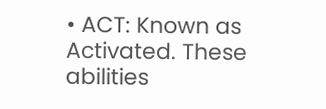• ACT: Known as Activated. These abilities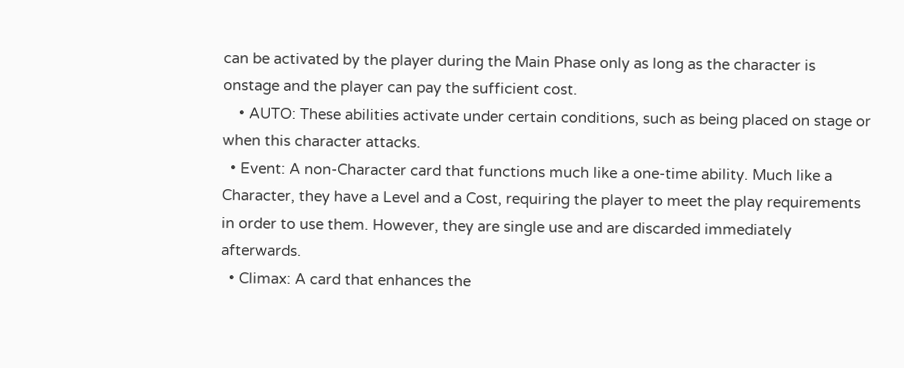can be activated by the player during the Main Phase only as long as the character is onstage and the player can pay the sufficient cost.
    • AUTO: These abilities activate under certain conditions, such as being placed on stage or when this character attacks.
  • Event: A non-Character card that functions much like a one-time ability. Much like a Character, they have a Level and a Cost, requiring the player to meet the play requirements in order to use them. However, they are single use and are discarded immediately afterwards.
  • Climax: A card that enhances the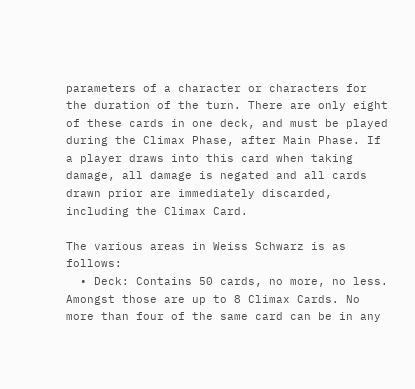parameters of a character or characters for the duration of the turn. There are only eight of these cards in one deck, and must be played during the Climax Phase, after Main Phase. If a player draws into this card when taking damage, all damage is negated and all cards drawn prior are immediately discarded, including the Climax Card.

The various areas in Weiss Schwarz is as follows:
  • Deck: Contains 50 cards, no more, no less. Amongst those are up to 8 Climax Cards. No more than four of the same card can be in any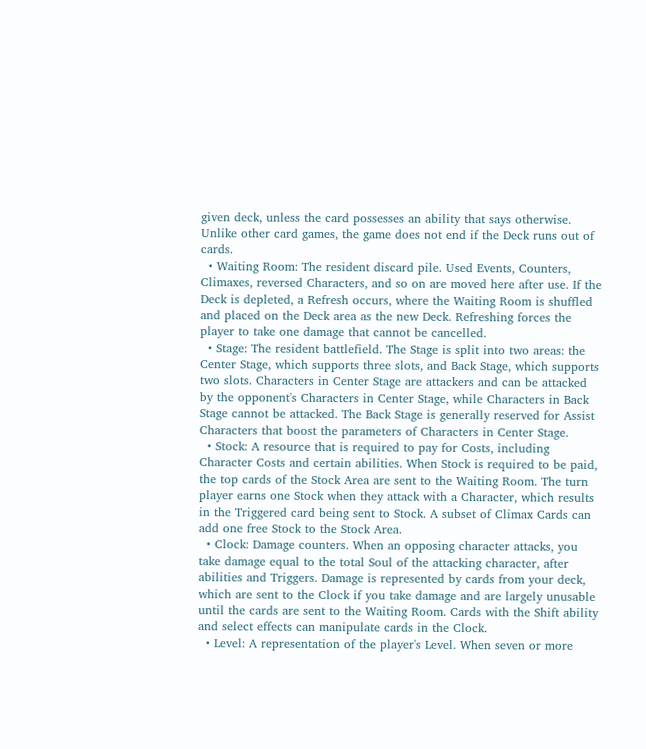given deck, unless the card possesses an ability that says otherwise. Unlike other card games, the game does not end if the Deck runs out of cards.
  • Waiting Room: The resident discard pile. Used Events, Counters, Climaxes, reversed Characters, and so on are moved here after use. If the Deck is depleted, a Refresh occurs, where the Waiting Room is shuffled and placed on the Deck area as the new Deck. Refreshing forces the player to take one damage that cannot be cancelled.
  • Stage: The resident battlefield. The Stage is split into two areas: the Center Stage, which supports three slots, and Back Stage, which supports two slots. Characters in Center Stage are attackers and can be attacked by the opponent's Characters in Center Stage, while Characters in Back Stage cannot be attacked. The Back Stage is generally reserved for Assist Characters that boost the parameters of Characters in Center Stage.
  • Stock: A resource that is required to pay for Costs, including Character Costs and certain abilities. When Stock is required to be paid, the top cards of the Stock Area are sent to the Waiting Room. The turn player earns one Stock when they attack with a Character, which results in the Triggered card being sent to Stock. A subset of Climax Cards can add one free Stock to the Stock Area.
  • Clock: Damage counters. When an opposing character attacks, you take damage equal to the total Soul of the attacking character, after abilities and Triggers. Damage is represented by cards from your deck, which are sent to the Clock if you take damage and are largely unusable until the cards are sent to the Waiting Room. Cards with the Shift ability and select effects can manipulate cards in the Clock.
  • Level: A representation of the player's Level. When seven or more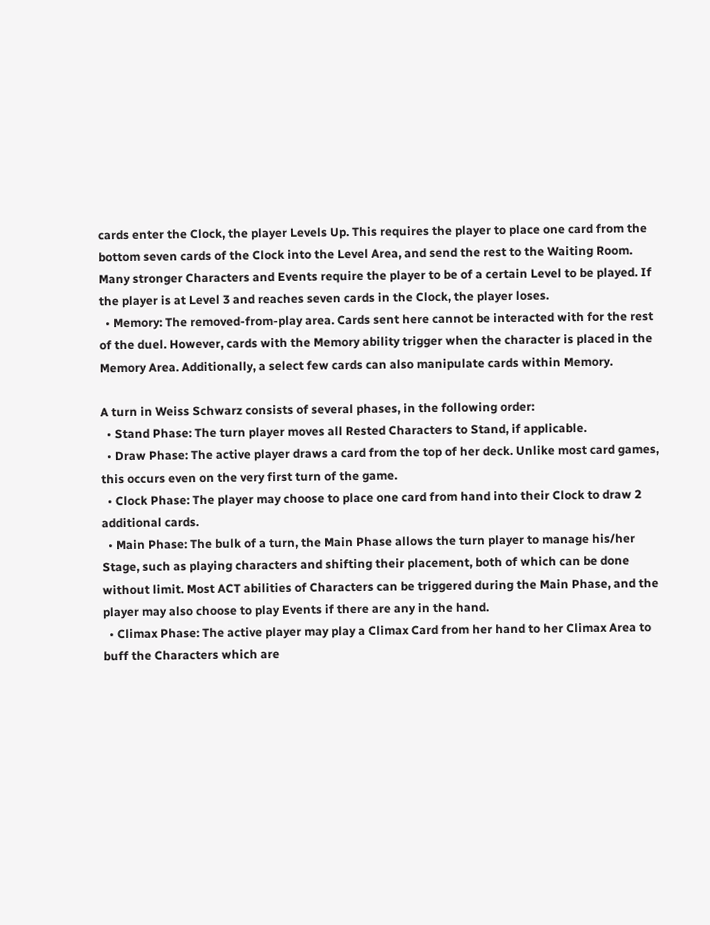cards enter the Clock, the player Levels Up. This requires the player to place one card from the bottom seven cards of the Clock into the Level Area, and send the rest to the Waiting Room. Many stronger Characters and Events require the player to be of a certain Level to be played. If the player is at Level 3 and reaches seven cards in the Clock, the player loses.
  • Memory: The removed-from-play area. Cards sent here cannot be interacted with for the rest of the duel. However, cards with the Memory ability trigger when the character is placed in the Memory Area. Additionally, a select few cards can also manipulate cards within Memory.

A turn in Weiss Schwarz consists of several phases, in the following order:
  • Stand Phase: The turn player moves all Rested Characters to Stand, if applicable.
  • Draw Phase: The active player draws a card from the top of her deck. Unlike most card games, this occurs even on the very first turn of the game.
  • Clock Phase: The player may choose to place one card from hand into their Clock to draw 2 additional cards.
  • Main Phase: The bulk of a turn, the Main Phase allows the turn player to manage his/her Stage, such as playing characters and shifting their placement, both of which can be done without limit. Most ACT abilities of Characters can be triggered during the Main Phase, and the player may also choose to play Events if there are any in the hand.
  • Climax Phase: The active player may play a Climax Card from her hand to her Climax Area to buff the Characters which are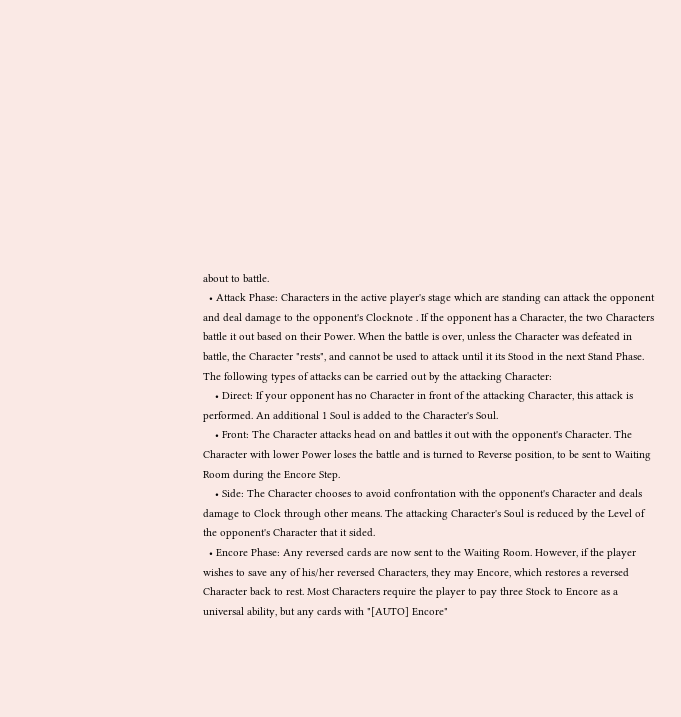about to battle.
  • Attack Phase: Characters in the active player's stage which are standing can attack the opponent and deal damage to the opponent's Clocknote . If the opponent has a Character, the two Characters battle it out based on their Power. When the battle is over, unless the Character was defeated in battle, the Character "rests", and cannot be used to attack until it its Stood in the next Stand Phase. The following types of attacks can be carried out by the attacking Character:
    • Direct: If your opponent has no Character in front of the attacking Character, this attack is performed. An additional 1 Soul is added to the Character's Soul.
    • Front: The Character attacks head on and battles it out with the opponent's Character. The Character with lower Power loses the battle and is turned to Reverse position, to be sent to Waiting Room during the Encore Step.
    • Side: The Character chooses to avoid confrontation with the opponent's Character and deals damage to Clock through other means. The attacking Character's Soul is reduced by the Level of the opponent's Character that it sided.
  • Encore Phase: Any reversed cards are now sent to the Waiting Room. However, if the player wishes to save any of his/her reversed Characters, they may Encore, which restores a reversed Character back to rest. Most Characters require the player to pay three Stock to Encore as a universal ability, but any cards with "[AUTO] Encore"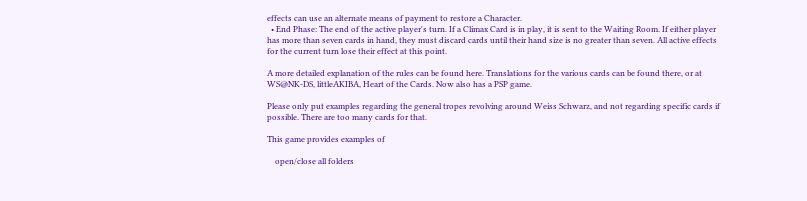effects can use an alternate means of payment to restore a Character.
  • End Phase: The end of the active player's turn. If a Climax Card is in play, it is sent to the Waiting Room. If either player has more than seven cards in hand, they must discard cards until their hand size is no greater than seven. All active effects for the current turn lose their effect at this point.

A more detailed explanation of the rules can be found here. Translations for the various cards can be found there, or at WS@NK-DS, littleAKIBA, Heart of the Cards. Now also has a PSP game.

Please only put examples regarding the general tropes revolving around Weiss Schwarz, and not regarding specific cards if possible. There are too many cards for that.

This game provides examples of

    open/close all folders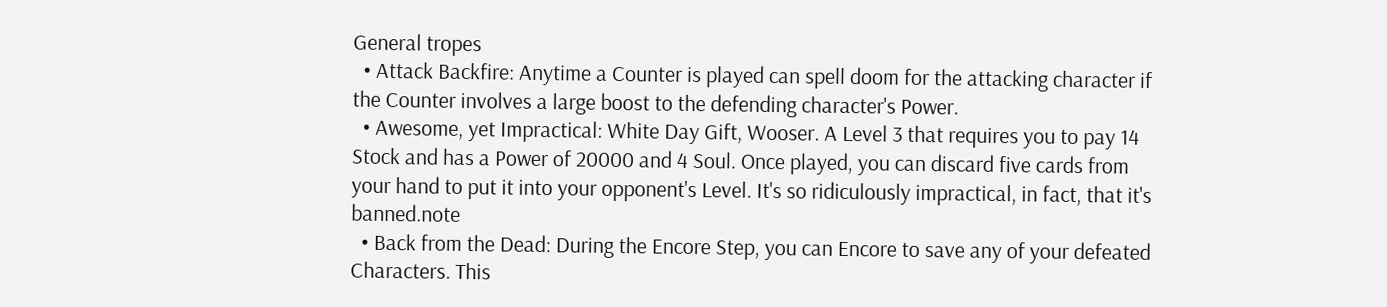General tropes
  • Attack Backfire: Anytime a Counter is played can spell doom for the attacking character if the Counter involves a large boost to the defending character's Power.
  • Awesome, yet Impractical: White Day Gift, Wooser. A Level 3 that requires you to pay 14 Stock and has a Power of 20000 and 4 Soul. Once played, you can discard five cards from your hand to put it into your opponent's Level. It's so ridiculously impractical, in fact, that it's banned.note
  • Back from the Dead: During the Encore Step, you can Encore to save any of your defeated Characters. This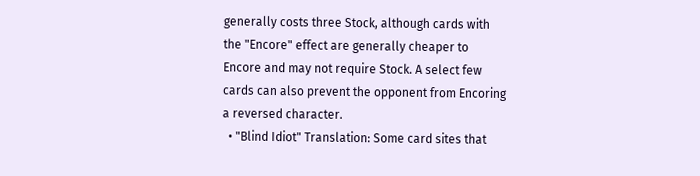generally costs three Stock, although cards with the "Encore" effect are generally cheaper to Encore and may not require Stock. A select few cards can also prevent the opponent from Encoring a reversed character.
  • "Blind Idiot" Translation: Some card sites that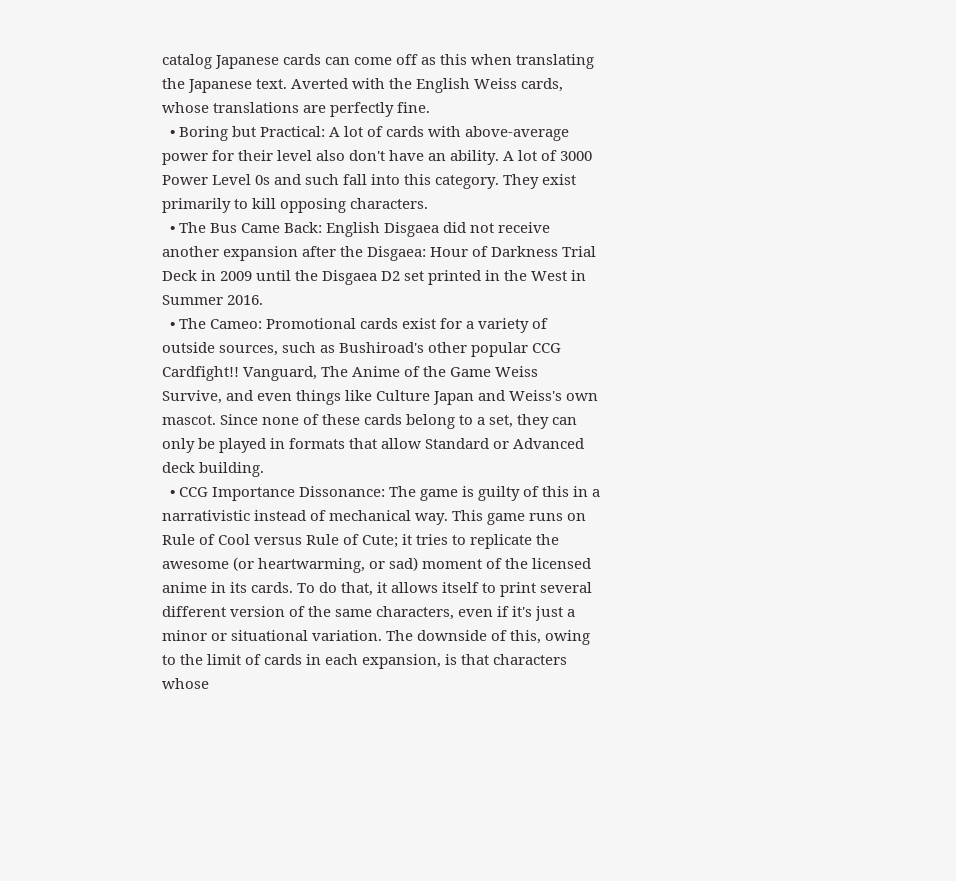catalog Japanese cards can come off as this when translating the Japanese text. Averted with the English Weiss cards, whose translations are perfectly fine.
  • Boring but Practical: A lot of cards with above-average power for their level also don't have an ability. A lot of 3000 Power Level 0s and such fall into this category. They exist primarily to kill opposing characters.
  • The Bus Came Back: English Disgaea did not receive another expansion after the Disgaea: Hour of Darkness Trial Deck in 2009 until the Disgaea D2 set printed in the West in Summer 2016.
  • The Cameo: Promotional cards exist for a variety of outside sources, such as Bushiroad's other popular CCG Cardfight!! Vanguard, The Anime of the Game Weiss Survive, and even things like Culture Japan and Weiss's own mascot. Since none of these cards belong to a set, they can only be played in formats that allow Standard or Advanced deck building.
  • CCG Importance Dissonance: The game is guilty of this in a narrativistic instead of mechanical way. This game runs on Rule of Cool versus Rule of Cute; it tries to replicate the awesome (or heartwarming, or sad) moment of the licensed anime in its cards. To do that, it allows itself to print several different version of the same characters, even if it's just a minor or situational variation. The downside of this, owing to the limit of cards in each expansion, is that characters whose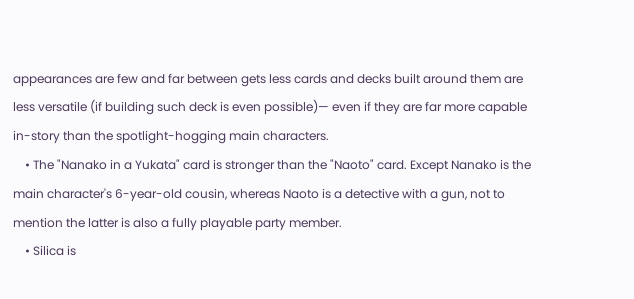appearances are few and far between gets less cards and decks built around them are less versatile (if building such deck is even possible)— even if they are far more capable in-story than the spotlight-hogging main characters.
    • The "Nanako in a Yukata" card is stronger than the "Naoto" card. Except Nanako is the main character's 6-year-old cousin, whereas Naoto is a detective with a gun, not to mention the latter is also a fully playable party member.
    • Silica is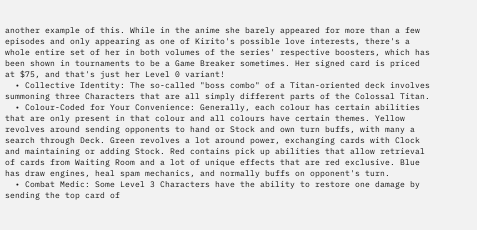another example of this. While in the anime she barely appeared for more than a few episodes and only appearing as one of Kirito's possible love interests, there's a whole entire set of her in both volumes of the series' respective boosters, which has been shown in tournaments to be a Game Breaker sometimes. Her signed card is priced at $75, and that's just her Level 0 variant!
  • Collective Identity: The so-called "boss combo" of a Titan-oriented deck involves summoning three Characters that are all simply different parts of the Colossal Titan.
  • Colour-Coded for Your Convenience: Generally, each colour has certain abilities that are only present in that colour and all colours have certain themes. Yellow revolves around sending opponents to hand or Stock and own turn buffs, with many a search through Deck. Green revolves a lot around power, exchanging cards with Clock and maintaining or adding Stock. Red contains pick up abilities that allow retrieval of cards from Waiting Room and a lot of unique effects that are red exclusive. Blue has draw engines, heal spam mechanics, and normally buffs on opponent's turn.
  • Combat Medic: Some Level 3 Characters have the ability to restore one damage by sending the top card of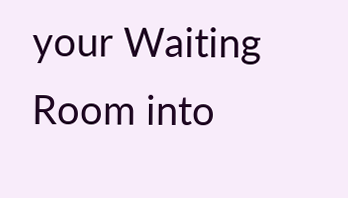your Waiting Room into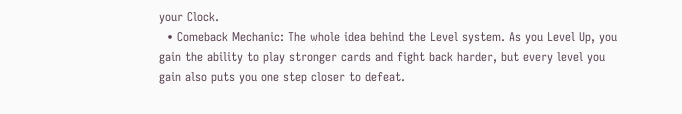your Clock.
  • Comeback Mechanic: The whole idea behind the Level system. As you Level Up, you gain the ability to play stronger cards and fight back harder, but every level you gain also puts you one step closer to defeat.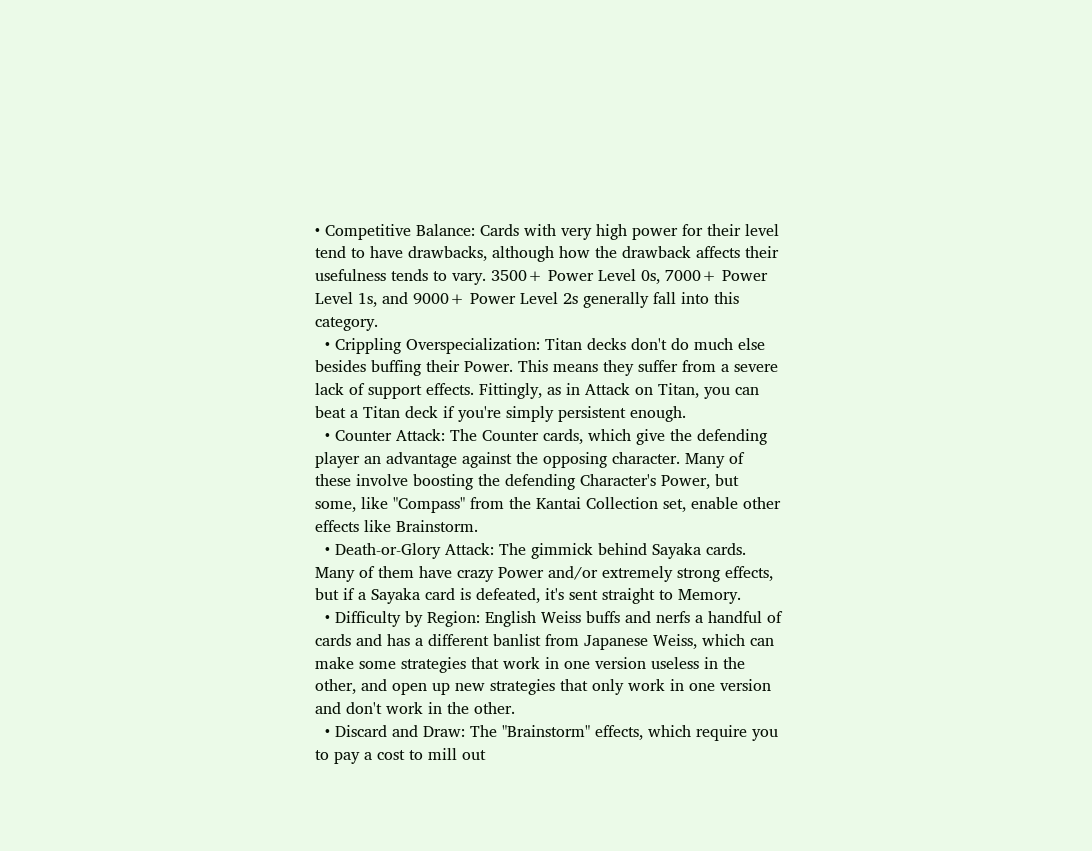• Competitive Balance: Cards with very high power for their level tend to have drawbacks, although how the drawback affects their usefulness tends to vary. 3500+ Power Level 0s, 7000+ Power Level 1s, and 9000+ Power Level 2s generally fall into this category.
  • Crippling Overspecialization: Titan decks don't do much else besides buffing their Power. This means they suffer from a severe lack of support effects. Fittingly, as in Attack on Titan, you can beat a Titan deck if you're simply persistent enough.
  • Counter Attack: The Counter cards, which give the defending player an advantage against the opposing character. Many of these involve boosting the defending Character's Power, but some, like "Compass" from the Kantai Collection set, enable other effects like Brainstorm.
  • Death-or-Glory Attack: The gimmick behind Sayaka cards. Many of them have crazy Power and/or extremely strong effects, but if a Sayaka card is defeated, it's sent straight to Memory.
  • Difficulty by Region: English Weiss buffs and nerfs a handful of cards and has a different banlist from Japanese Weiss, which can make some strategies that work in one version useless in the other, and open up new strategies that only work in one version and don't work in the other.
  • Discard and Draw: The "Brainstorm" effects, which require you to pay a cost to mill out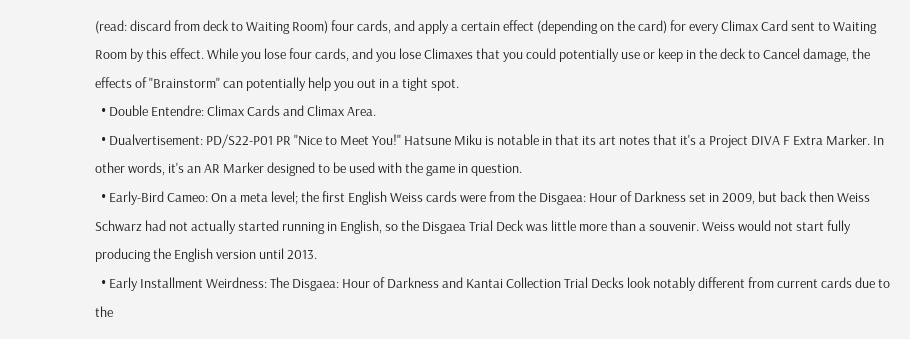(read: discard from deck to Waiting Room) four cards, and apply a certain effect (depending on the card) for every Climax Card sent to Waiting Room by this effect. While you lose four cards, and you lose Climaxes that you could potentially use or keep in the deck to Cancel damage, the effects of "Brainstorm" can potentially help you out in a tight spot.
  • Double Entendre: Climax Cards and Climax Area.
  • Dualvertisement: PD/S22-P01 PR "Nice to Meet You!" Hatsune Miku is notable in that its art notes that it's a Project DIVA F Extra Marker. In other words, it's an AR Marker designed to be used with the game in question.
  • Early-Bird Cameo: On a meta level; the first English Weiss cards were from the Disgaea: Hour of Darkness set in 2009, but back then Weiss Schwarz had not actually started running in English, so the Disgaea Trial Deck was little more than a souvenir. Weiss would not start fully producing the English version until 2013.
  • Early Installment Weirdness: The Disgaea: Hour of Darkness and Kantai Collection Trial Decks look notably different from current cards due to the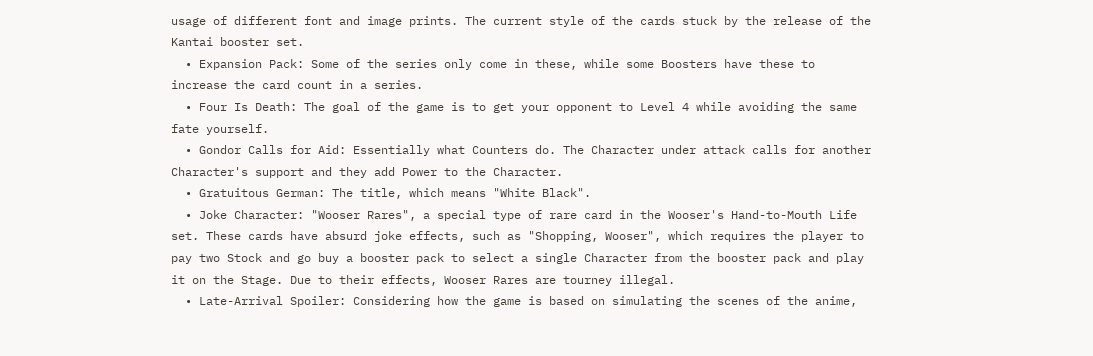usage of different font and image prints. The current style of the cards stuck by the release of the Kantai booster set.
  • Expansion Pack: Some of the series only come in these, while some Boosters have these to increase the card count in a series.
  • Four Is Death: The goal of the game is to get your opponent to Level 4 while avoiding the same fate yourself.
  • Gondor Calls for Aid: Essentially what Counters do. The Character under attack calls for another Character's support and they add Power to the Character.
  • Gratuitous German: The title, which means "White Black".
  • Joke Character: "Wooser Rares", a special type of rare card in the Wooser's Hand-to-Mouth Life set. These cards have absurd joke effects, such as "Shopping, Wooser", which requires the player to pay two Stock and go buy a booster pack to select a single Character from the booster pack and play it on the Stage. Due to their effects, Wooser Rares are tourney illegal.
  • Late-Arrival Spoiler: Considering how the game is based on simulating the scenes of the anime,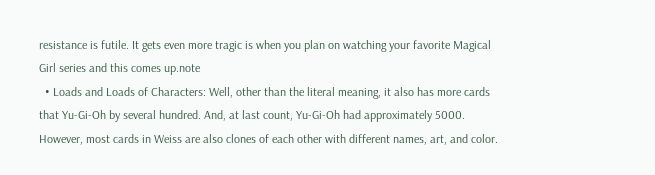resistance is futile. It gets even more tragic is when you plan on watching your favorite Magical Girl series and this comes up.note
  • Loads and Loads of Characters: Well, other than the literal meaning, it also has more cards that Yu-Gi-Oh by several hundred. And, at last count, Yu-Gi-Oh had approximately 5000. However, most cards in Weiss are also clones of each other with different names, art, and color.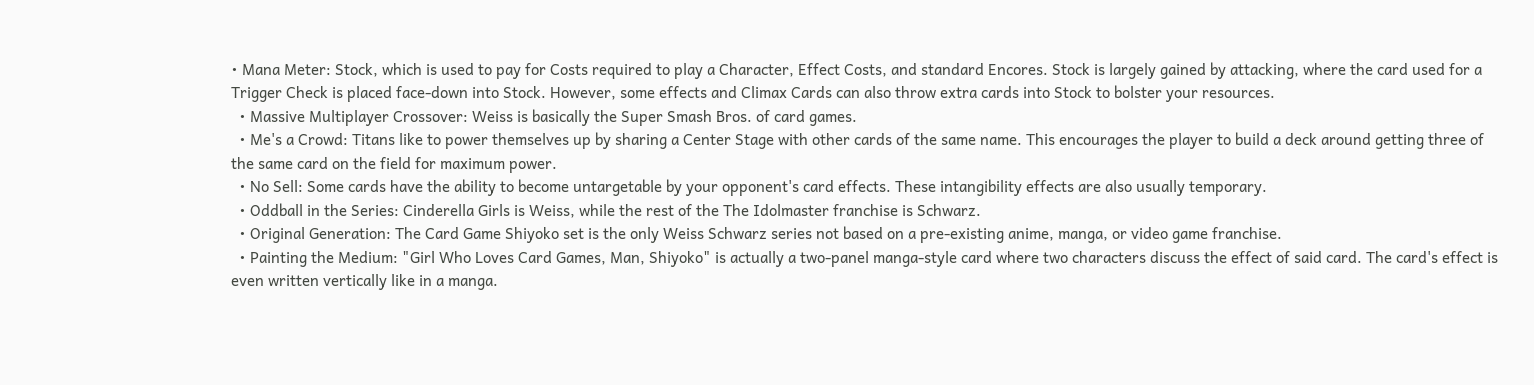• Mana Meter: Stock, which is used to pay for Costs required to play a Character, Effect Costs, and standard Encores. Stock is largely gained by attacking, where the card used for a Trigger Check is placed face-down into Stock. However, some effects and Climax Cards can also throw extra cards into Stock to bolster your resources.
  • Massive Multiplayer Crossover: Weiss is basically the Super Smash Bros. of card games.
  • Me's a Crowd: Titans like to power themselves up by sharing a Center Stage with other cards of the same name. This encourages the player to build a deck around getting three of the same card on the field for maximum power.
  • No Sell: Some cards have the ability to become untargetable by your opponent's card effects. These intangibility effects are also usually temporary.
  • Oddball in the Series: Cinderella Girls is Weiss, while the rest of the The Idolmaster franchise is Schwarz.
  • Original Generation: The Card Game Shiyoko set is the only Weiss Schwarz series not based on a pre-existing anime, manga, or video game franchise.
  • Painting the Medium: "Girl Who Loves Card Games, Man, Shiyoko" is actually a two-panel manga-style card where two characters discuss the effect of said card. The card's effect is even written vertically like in a manga.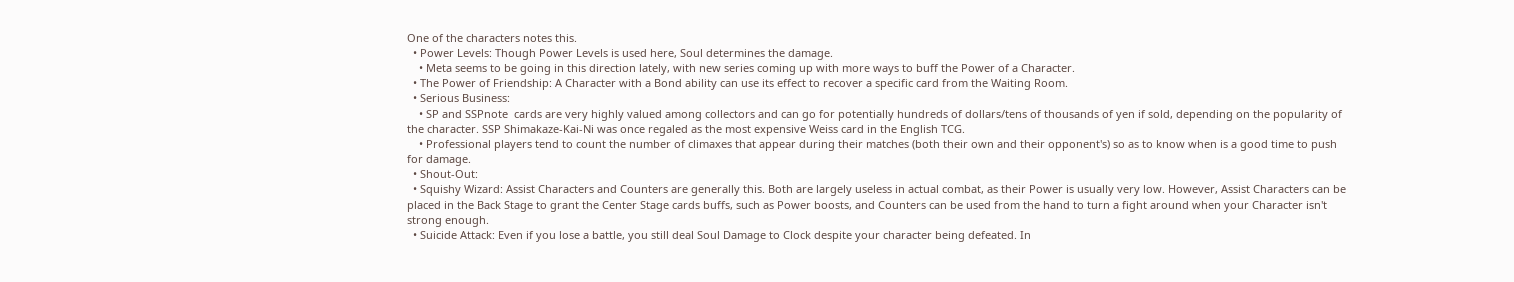One of the characters notes this.
  • Power Levels: Though Power Levels is used here, Soul determines the damage.
    • Meta seems to be going in this direction lately, with new series coming up with more ways to buff the Power of a Character.
  • The Power of Friendship: A Character with a Bond ability can use its effect to recover a specific card from the Waiting Room.
  • Serious Business:
    • SP and SSPnote  cards are very highly valued among collectors and can go for potentially hundreds of dollars/tens of thousands of yen if sold, depending on the popularity of the character. SSP Shimakaze-Kai-Ni was once regaled as the most expensive Weiss card in the English TCG.
    • Professional players tend to count the number of climaxes that appear during their matches (both their own and their opponent's) so as to know when is a good time to push for damage.
  • Shout-Out:
  • Squishy Wizard: Assist Characters and Counters are generally this. Both are largely useless in actual combat, as their Power is usually very low. However, Assist Characters can be placed in the Back Stage to grant the Center Stage cards buffs, such as Power boosts, and Counters can be used from the hand to turn a fight around when your Character isn't strong enough.
  • Suicide Attack: Even if you lose a battle, you still deal Soul Damage to Clock despite your character being defeated. In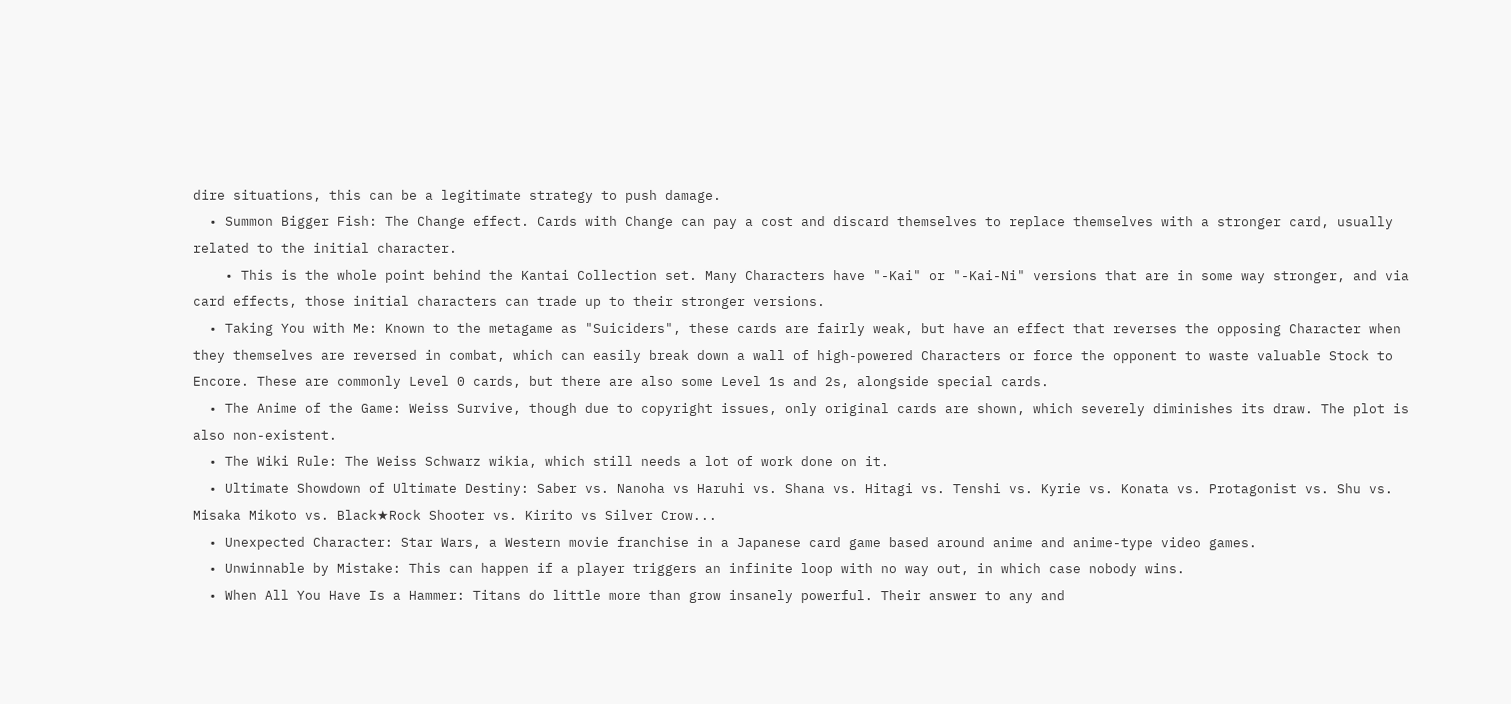dire situations, this can be a legitimate strategy to push damage.
  • Summon Bigger Fish: The Change effect. Cards with Change can pay a cost and discard themselves to replace themselves with a stronger card, usually related to the initial character.
    • This is the whole point behind the Kantai Collection set. Many Characters have "-Kai" or "-Kai-Ni" versions that are in some way stronger, and via card effects, those initial characters can trade up to their stronger versions.
  • Taking You with Me: Known to the metagame as "Suiciders", these cards are fairly weak, but have an effect that reverses the opposing Character when they themselves are reversed in combat, which can easily break down a wall of high-powered Characters or force the opponent to waste valuable Stock to Encore. These are commonly Level 0 cards, but there are also some Level 1s and 2s, alongside special cards.
  • The Anime of the Game: Weiss Survive, though due to copyright issues, only original cards are shown, which severely diminishes its draw. The plot is also non-existent.
  • The Wiki Rule: The Weiss Schwarz wikia, which still needs a lot of work done on it.
  • Ultimate Showdown of Ultimate Destiny: Saber vs. Nanoha vs Haruhi vs. Shana vs. Hitagi vs. Tenshi vs. Kyrie vs. Konata vs. Protagonist vs. Shu vs. Misaka Mikoto vs. Black★Rock Shooter vs. Kirito vs Silver Crow...
  • Unexpected Character: Star Wars, a Western movie franchise in a Japanese card game based around anime and anime-type video games.
  • Unwinnable by Mistake: This can happen if a player triggers an infinite loop with no way out, in which case nobody wins.
  • When All You Have Is a Hammer: Titans do little more than grow insanely powerful. Their answer to any and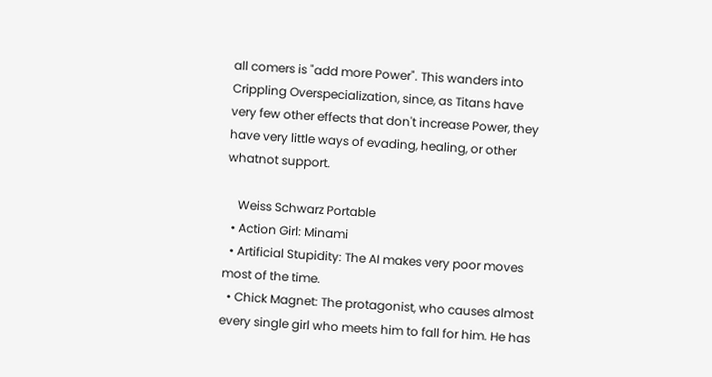all comers is "add more Power". This wanders into Crippling Overspecialization, since, as Titans have very few other effects that don't increase Power, they have very little ways of evading, healing, or other whatnot support.

    Weiss Schwarz Portable
  • Action Girl: Minami
  • Artificial Stupidity: The AI makes very poor moves most of the time.
  • Chick Magnet: The protagonist, who causes almost every single girl who meets him to fall for him. He has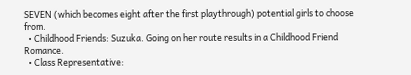SEVEN (which becomes eight after the first playthrough) potential girls to choose from.
  • Childhood Friends: Suzuka. Going on her route results in a Childhood Friend Romance.
  • Class Representative: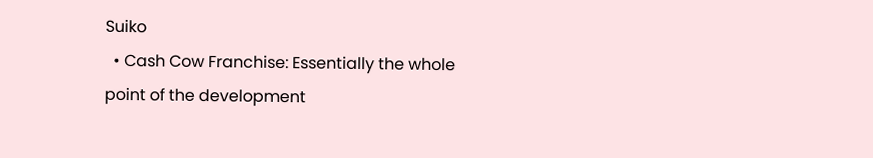Suiko
  • Cash Cow Franchise: Essentially the whole point of the development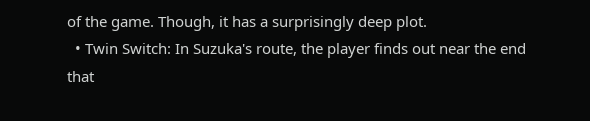of the game. Though, it has a surprisingly deep plot.
  • Twin Switch: In Suzuka's route, the player finds out near the end that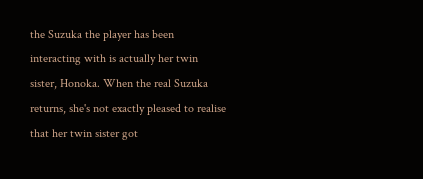the Suzuka the player has been interacting with is actually her twin sister, Honoka. When the real Suzuka returns, she's not exactly pleased to realise that her twin sister got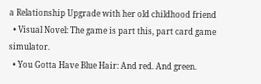a Relationship Upgrade with her old childhood friend
  • Visual Novel: The game is part this, part card game simulator.
  • You Gotta Have Blue Hair: And red. And green.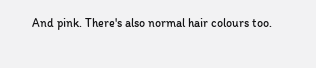And pink. There's also normal hair colours too.